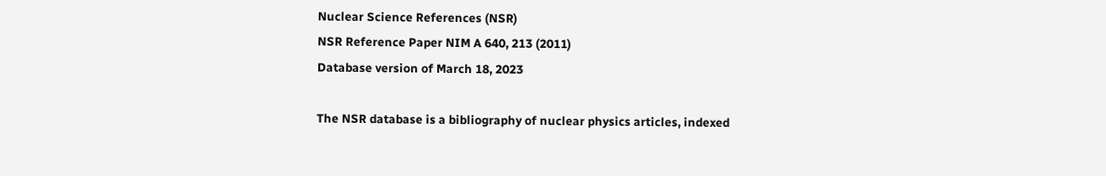Nuclear Science References (NSR)
NSR Reference Paper NIM A 640, 213 (2011)
Database version of March 18, 2023

The NSR database is a bibliography of nuclear physics articles, indexed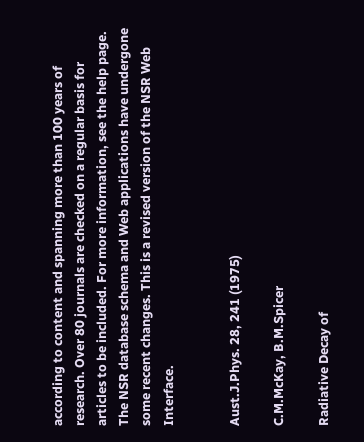according to content and spanning more than 100 years of research. Over 80 journals are checked on a regular basis for articles to be included. For more information, see the help page. The NSR database schema and Web applications have undergone some recent changes. This is a revised version of the NSR Web Interface.


Aust.J.Phys. 28, 241 (1975)

C.M.McKay, B.M.Spicer

Radiative Decay of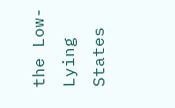the Low-Lying States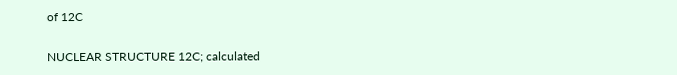of 12C

NUCLEAR STRUCTURE 12C; calculated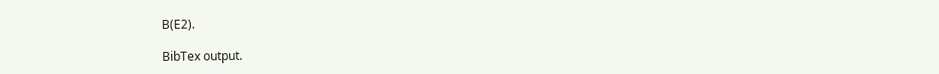B(E2).

BibTex output.